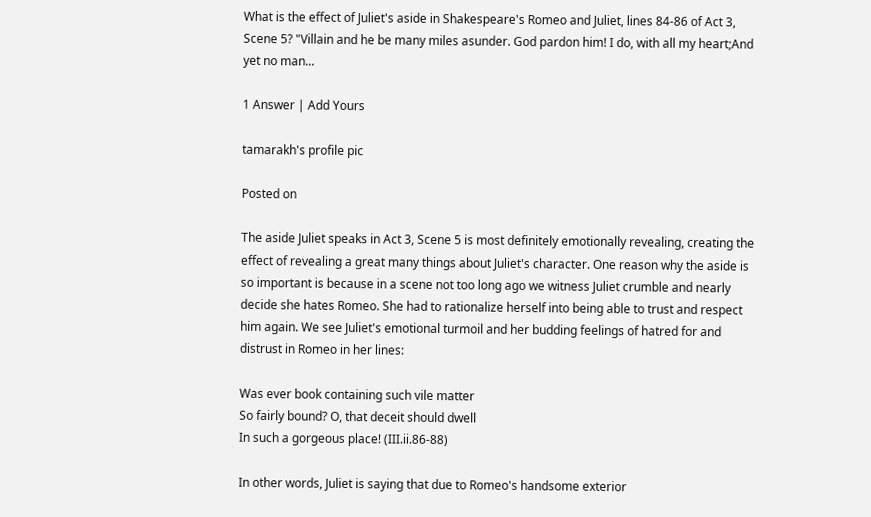What is the effect of Juliet's aside in Shakespeare's Romeo and Juliet, lines 84-86 of Act 3, Scene 5? "Villain and he be many miles asunder. God pardon him! I do, with all my heart;And yet no man...

1 Answer | Add Yours

tamarakh's profile pic

Posted on

The aside Juliet speaks in Act 3, Scene 5 is most definitely emotionally revealing, creating the effect of revealing a great many things about Juliet's character. One reason why the aside is so important is because in a scene not too long ago we witness Juliet crumble and nearly decide she hates Romeo. She had to rationalize herself into being able to trust and respect him again. We see Juliet's emotional turmoil and her budding feelings of hatred for and distrust in Romeo in her lines:

Was ever book containing such vile matter
So fairly bound? O, that deceit should dwell
In such a gorgeous place! (III.ii.86-88)

In other words, Juliet is saying that due to Romeo's handsome exterior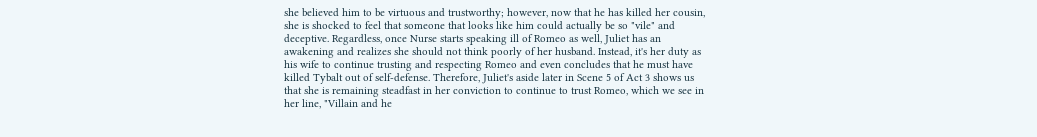she believed him to be virtuous and trustworthy; however, now that he has killed her cousin, she is shocked to feel that someone that looks like him could actually be so "vile" and deceptive. Regardless, once Nurse starts speaking ill of Romeo as well, Juliet has an awakening and realizes she should not think poorly of her husband. Instead, it's her duty as his wife to continue trusting and respecting Romeo and even concludes that he must have killed Tybalt out of self-defense. Therefore, Juliet's aside later in Scene 5 of Act 3 shows us that she is remaining steadfast in her conviction to continue to trust Romeo, which we see in her line, "Villain and he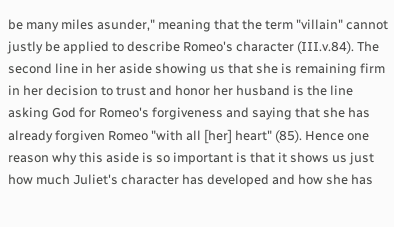be many miles asunder," meaning that the term "villain" cannot justly be applied to describe Romeo's character (III.v.84). The second line in her aside showing us that she is remaining firm in her decision to trust and honor her husband is the line asking God for Romeo's forgiveness and saying that she has already forgiven Romeo "with all [her] heart" (85). Hence one reason why this aside is so important is that it shows us just how much Juliet's character has developed and how she has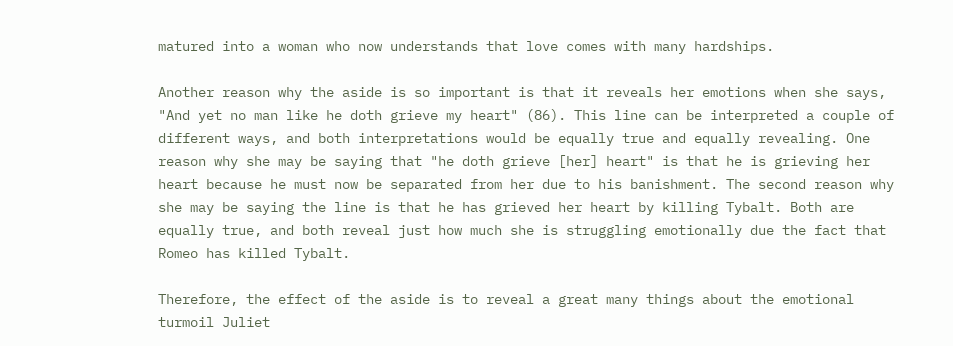matured into a woman who now understands that love comes with many hardships.

Another reason why the aside is so important is that it reveals her emotions when she says, "And yet no man like he doth grieve my heart" (86). This line can be interpreted a couple of different ways, and both interpretations would be equally true and equally revealing. One reason why she may be saying that "he doth grieve [her] heart" is that he is grieving her heart because he must now be separated from her due to his banishment. The second reason why she may be saying the line is that he has grieved her heart by killing Tybalt. Both are equally true, and both reveal just how much she is struggling emotionally due the fact that Romeo has killed Tybalt.

Therefore, the effect of the aside is to reveal a great many things about the emotional turmoil Juliet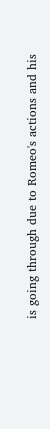is going through due to Romeo's actions and his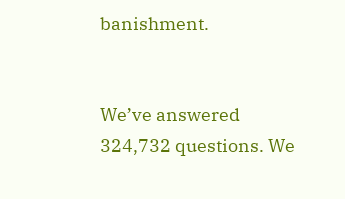banishment.


We’ve answered 324,732 questions. We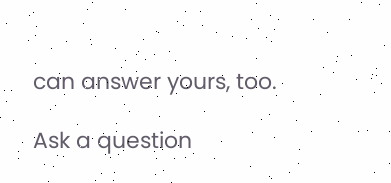can answer yours, too.

Ask a question